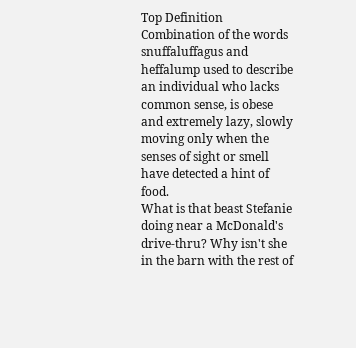Top Definition
Combination of the words snuffaluffagus and heffalump used to describe an individual who lacks common sense, is obese and extremely lazy, slowly moving only when the senses of sight or smell have detected a hint of food.
What is that beast Stefanie doing near a McDonald's drive-thru? Why isn't she in the barn with the rest of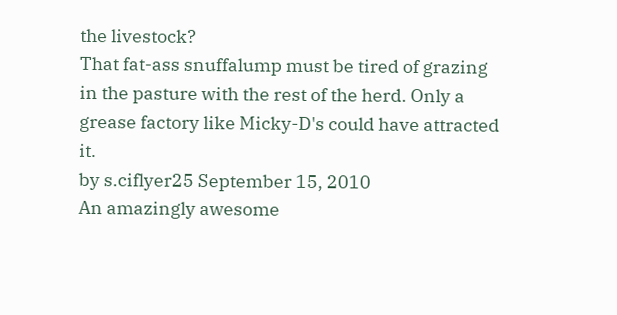the livestock?
That fat-ass snuffalump must be tired of grazing in the pasture with the rest of the herd. Only a grease factory like Micky-D's could have attracted it.
by s.ciflyer25 September 15, 2010
An amazingly awesome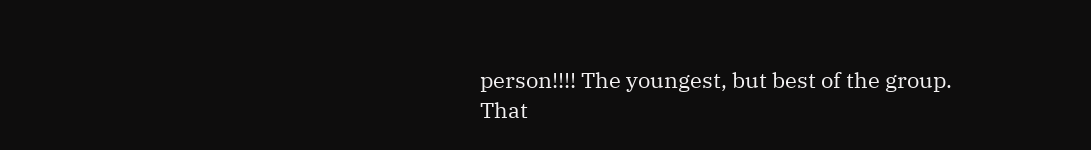person!!!! The youngest, but best of the group.
That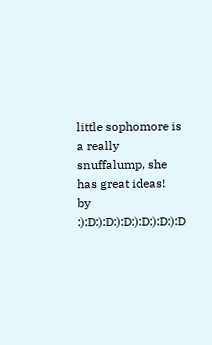little sophomore is a really snuffalump, she has great ideas!
by :):D:):D:):D:):D:):D:):D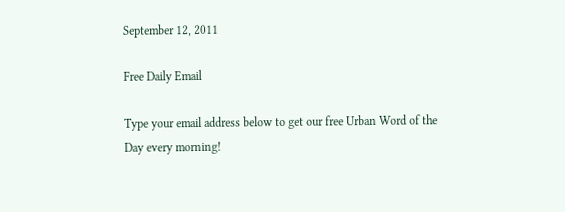September 12, 2011

Free Daily Email

Type your email address below to get our free Urban Word of the Day every morning!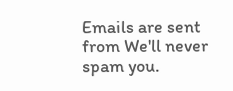Emails are sent from We'll never spam you.